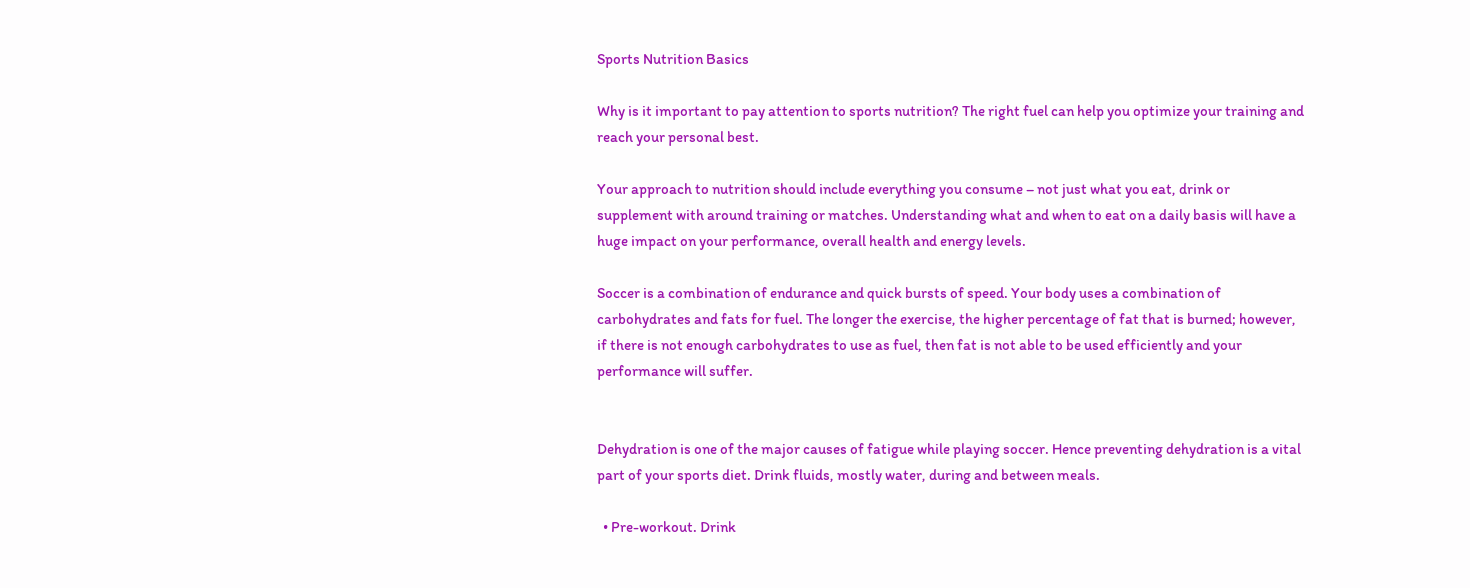Sports Nutrition Basics

Why is it important to pay attention to sports nutrition? The right fuel can help you optimize your training and reach your personal best.

Your approach to nutrition should include everything you consume – not just what you eat, drink or supplement with around training or matches. Understanding what and when to eat on a daily basis will have a huge impact on your performance, overall health and energy levels.

Soccer is a combination of endurance and quick bursts of speed. Your body uses a combination of carbohydrates and fats for fuel. The longer the exercise, the higher percentage of fat that is burned; however, if there is not enough carbohydrates to use as fuel, then fat is not able to be used efficiently and your performance will suffer.


Dehydration is one of the major causes of fatigue while playing soccer. Hence preventing dehydration is a vital part of your sports diet. Drink fluids, mostly water, during and between meals.

  • Pre-workout. Drink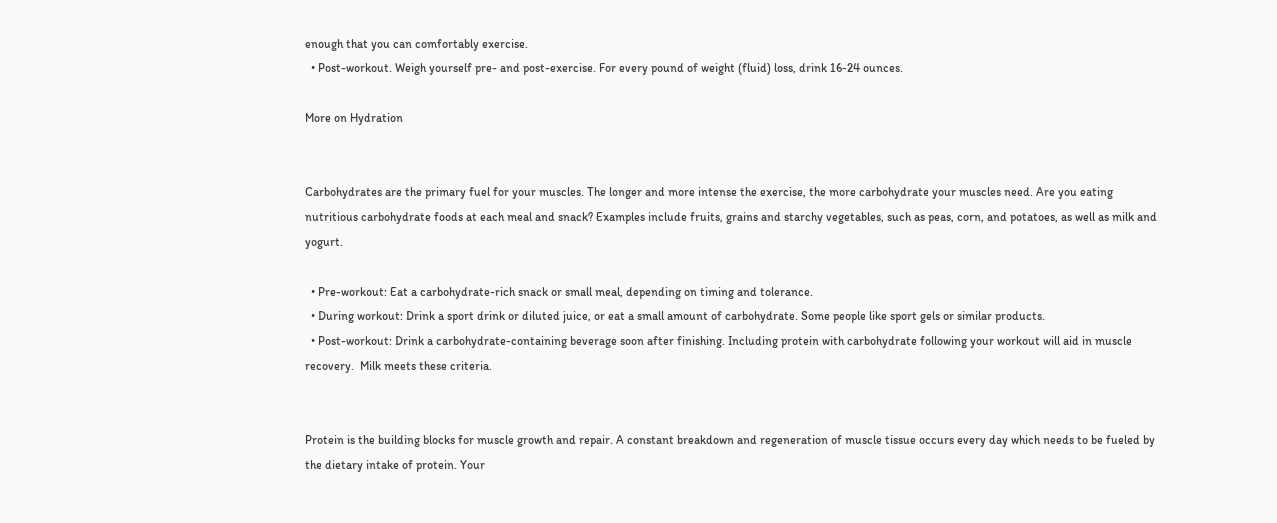enough that you can comfortably exercise.
  • Post-workout. Weigh yourself pre- and post-exercise. For every pound of weight (fluid) loss, drink 16-24 ounces.

More on Hydration


Carbohydrates are the primary fuel for your muscles. The longer and more intense the exercise, the more carbohydrate your muscles need. Are you eating nutritious carbohydrate foods at each meal and snack? Examples include fruits, grains and starchy vegetables, such as peas, corn, and potatoes, as well as milk and yogurt.

  • Pre-workout: Eat a carbohydrate-rich snack or small meal, depending on timing and tolerance.
  • During workout: Drink a sport drink or diluted juice, or eat a small amount of carbohydrate. Some people like sport gels or similar products.
  • Post-workout: Drink a carbohydrate-containing beverage soon after finishing. Including protein with carbohydrate following your workout will aid in muscle recovery.  Milk meets these criteria.


Protein is the building blocks for muscle growth and repair. A constant breakdown and regeneration of muscle tissue occurs every day which needs to be fueled by the dietary intake of protein. Your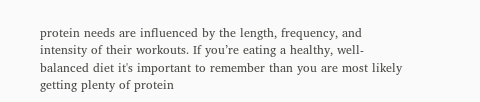protein needs are influenced by the length, frequency, and intensity of their workouts. If you’re eating a healthy, well-balanced diet it's important to remember than you are most likely getting plenty of protein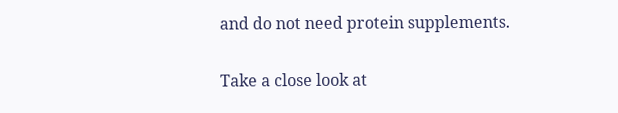and do not need protein supplements.

Take a close look at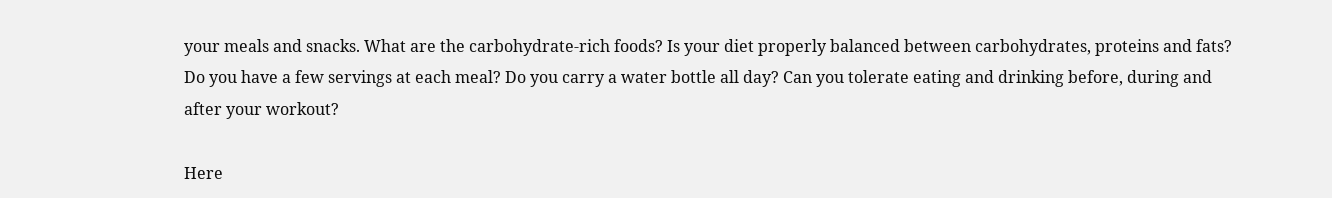your meals and snacks. What are the carbohydrate-rich foods? Is your diet properly balanced between carbohydrates, proteins and fats? Do you have a few servings at each meal? Do you carry a water bottle all day? Can you tolerate eating and drinking before, during and after your workout?

Here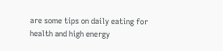are some tips on daily eating for health and high energy